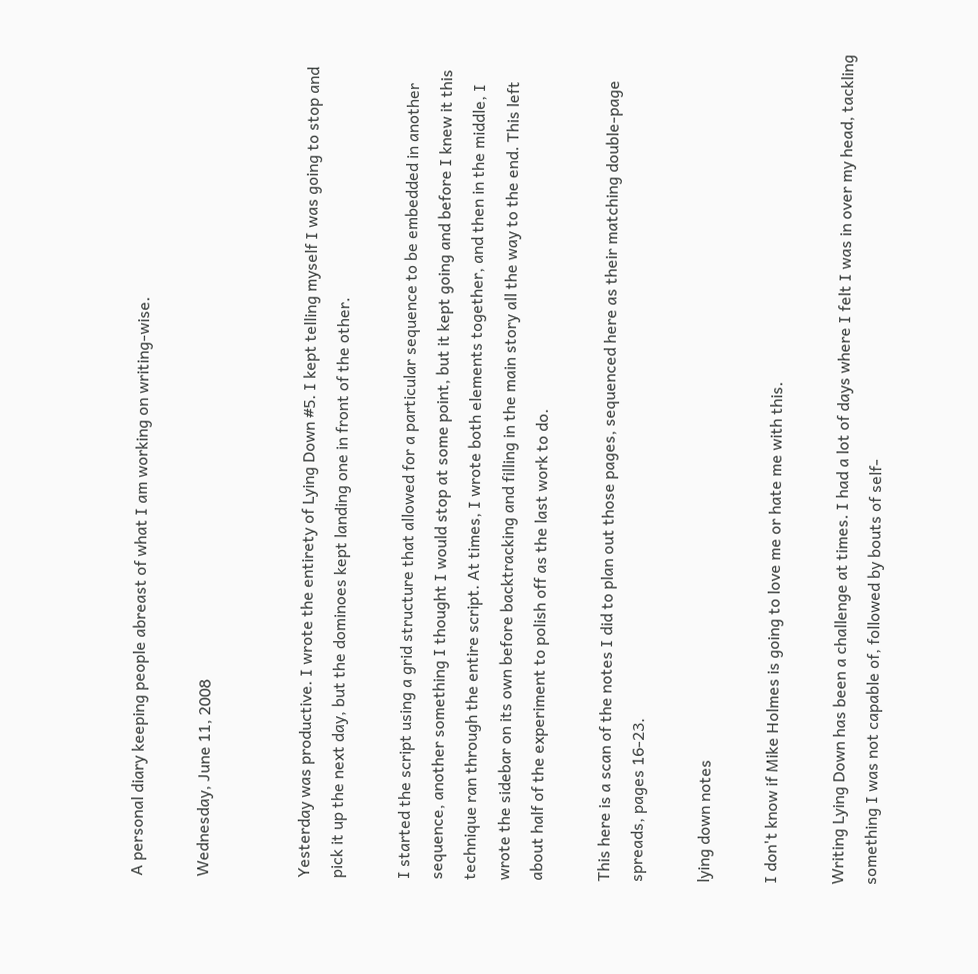A personal diary keeping people abreast of what I am working on writing-wise.

Wednesday, June 11, 2008


Yesterday was productive. I wrote the entirety of Lying Down #5. I kept telling myself I was going to stop and pick it up the next day, but the dominoes kept landing one in front of the other.

I started the script using a grid structure that allowed for a particular sequence to be embedded in another sequence, another something I thought I would stop at some point, but it kept going and before I knew it this technique ran through the entire script. At times, I wrote both elements together, and then in the middle, I wrote the sidebar on its own before backtracking and filling in the main story all the way to the end. This left about half of the experiment to polish off as the last work to do.

This here is a scan of the notes I did to plan out those pages, sequenced here as their matching double-page spreads, pages 16-23.

lying down notes

I don't know if Mike Holmes is going to love me or hate me with this.

Writing Lying Down has been a challenge at times. I had a lot of days where I felt I was in over my head, tackling something I was not capable of, followed by bouts of self-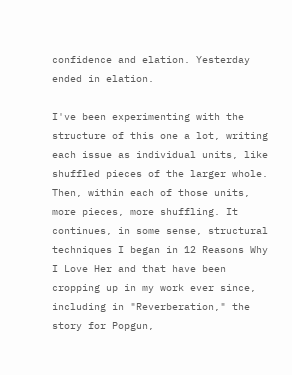confidence and elation. Yesterday ended in elation.

I've been experimenting with the structure of this one a lot, writing each issue as individual units, like shuffled pieces of the larger whole. Then, within each of those units, more pieces, more shuffling. It continues, in some sense, structural techniques I began in 12 Reasons Why I Love Her and that have been cropping up in my work ever since, including in "Reverberation," the story for Popgun,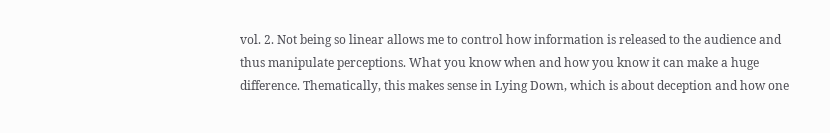vol. 2. Not being so linear allows me to control how information is released to the audience and thus manipulate perceptions. What you know when and how you know it can make a huge difference. Thematically, this makes sense in Lying Down, which is about deception and how one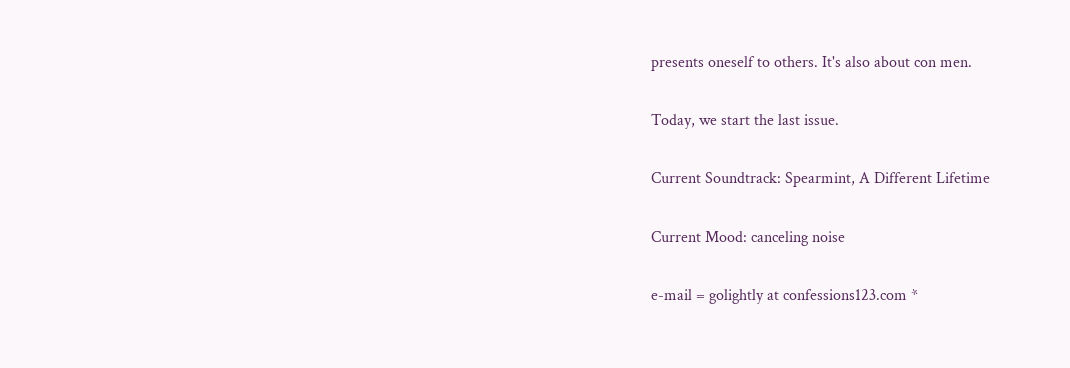presents oneself to others. It's also about con men.

Today, we start the last issue.

Current Soundtrack: Spearmint, A Different Lifetime

Current Mood: canceling noise

e-mail = golightly at confessions123.com *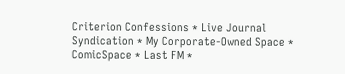Criterion Confessions * Live Journal Syndication * My Corporate-Owned Space * ComicSpace * Last FM *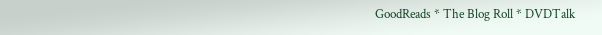GoodReads * The Blog Roll * DVDTalk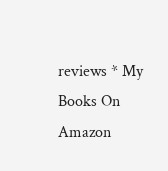reviews * My Books On Amazon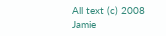All text (c) 2008 Jamie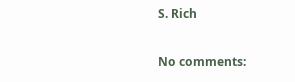S. Rich

No comments: